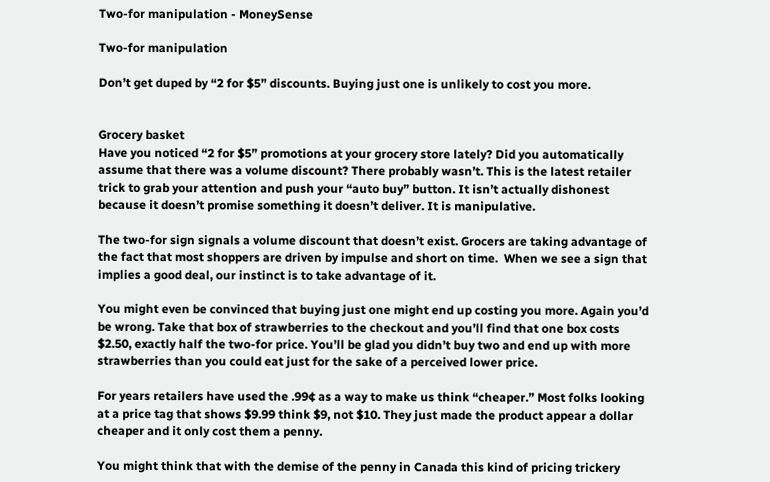Two-for manipulation - MoneySense

Two-for manipulation

Don’t get duped by “2 for $5” discounts. Buying just one is unlikely to cost you more.


Grocery basket
Have you noticed “2 for $5” promotions at your grocery store lately? Did you automatically assume that there was a volume discount? There probably wasn’t. This is the latest retailer trick to grab your attention and push your “auto buy” button. It isn’t actually dishonest because it doesn’t promise something it doesn’t deliver. It is manipulative.

The two-for sign signals a volume discount that doesn’t exist. Grocers are taking advantage of the fact that most shoppers are driven by impulse and short on time.  When we see a sign that implies a good deal, our instinct is to take advantage of it.

You might even be convinced that buying just one might end up costing you more. Again you’d be wrong. Take that box of strawberries to the checkout and you’ll find that one box costs $2.50, exactly half the two-for price. You’ll be glad you didn’t buy two and end up with more strawberries than you could eat just for the sake of a perceived lower price.

For years retailers have used the .99¢ as a way to make us think “cheaper.” Most folks looking at a price tag that shows $9.99 think $9, not $10. They just made the product appear a dollar cheaper and it only cost them a penny.

You might think that with the demise of the penny in Canada this kind of pricing trickery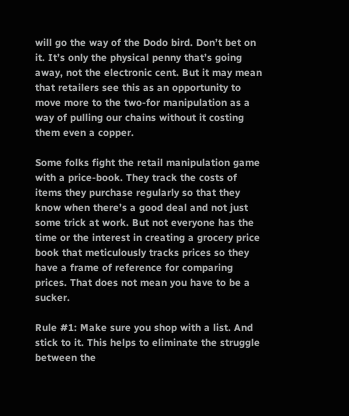will go the way of the Dodo bird. Don’t bet on it. It’s only the physical penny that’s going away, not the electronic cent. But it may mean that retailers see this as an opportunity to move more to the two-for manipulation as a way of pulling our chains without it costing them even a copper.

Some folks fight the retail manipulation game with a price-book. They track the costs of items they purchase regularly so that they know when there’s a good deal and not just some trick at work. But not everyone has the time or the interest in creating a grocery price book that meticulously tracks prices so they have a frame of reference for comparing prices. That does not mean you have to be a sucker.

Rule #1: Make sure you shop with a list. And stick to it. This helps to eliminate the struggle between the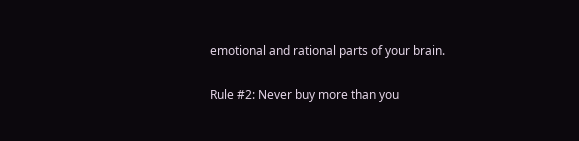emotional and rational parts of your brain.

Rule #2: Never buy more than you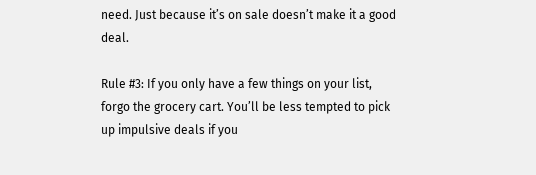need. Just because it’s on sale doesn’t make it a good deal.

Rule #3: If you only have a few things on your list, forgo the grocery cart. You’ll be less tempted to pick up impulsive deals if you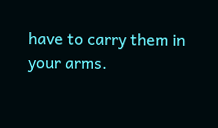have to carry them in your arms.